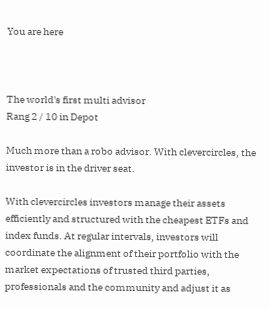You are here



The world's first multi advisor
Rang 2 / 10 in Depot

Much more than a robo advisor. With clevercircles, the investor is in the driver seat.

With clevercircles investors manage their assets efficiently and structured with the cheapest ETFs and index funds. At regular intervals, investors will coordinate the alignment of their portfolio with the market expectations of trusted third parties, professionals and the community and adjust it as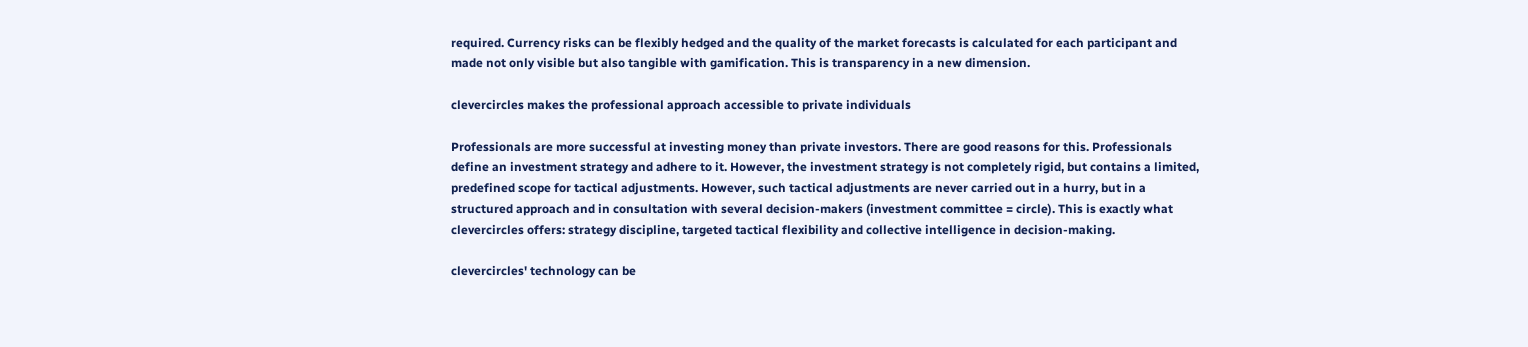required. Currency risks can be flexibly hedged and the quality of the market forecasts is calculated for each participant and made not only visible but also tangible with gamification. This is transparency in a new dimension.

clevercircles makes the professional approach accessible to private individuals

Professionals are more successful at investing money than private investors. There are good reasons for this. Professionals define an investment strategy and adhere to it. However, the investment strategy is not completely rigid, but contains a limited, predefined scope for tactical adjustments. However, such tactical adjustments are never carried out in a hurry, but in a structured approach and in consultation with several decision-makers (investment committee = circle). This is exactly what clevercircles offers: strategy discipline, targeted tactical flexibility and collective intelligence in decision-making.

clevercircles' technology can be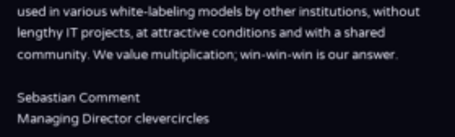used in various white-labeling models by other institutions, without lengthy IT projects, at attractive conditions and with a shared community. We value multiplication; win-win-win is our answer.

Sebastian Comment
Managing Director clevercircles